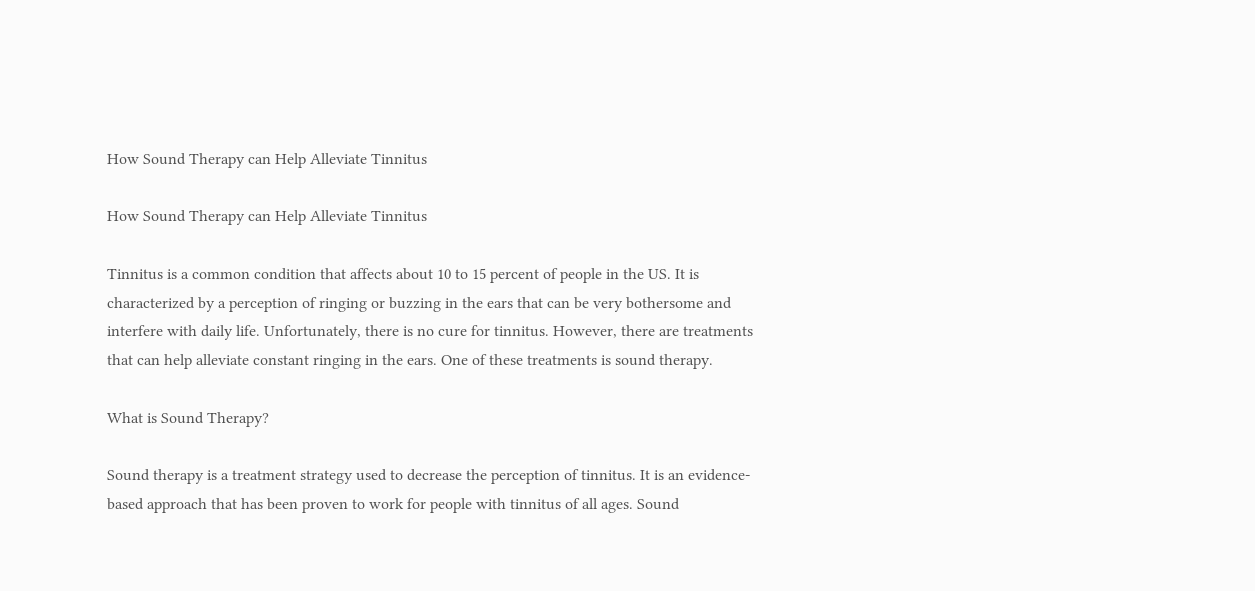How Sound Therapy can Help Alleviate Tinnitus

How Sound Therapy can Help Alleviate Tinnitus

Tinnitus is a common condition that affects about 10 to 15 percent of people in the US. It is characterized by a perception of ringing or buzzing in the ears that can be very bothersome and interfere with daily life. Unfortunately, there is no cure for tinnitus. However, there are treatments that can help alleviate constant ringing in the ears. One of these treatments is sound therapy.

What is Sound Therapy?

Sound therapy is a treatment strategy used to decrease the perception of tinnitus. It is an evidence-based approach that has been proven to work for people with tinnitus of all ages. Sound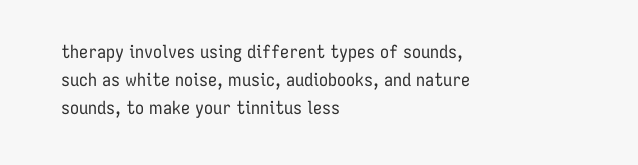therapy involves using different types of sounds, such as white noise, music, audiobooks, and nature sounds, to make your tinnitus less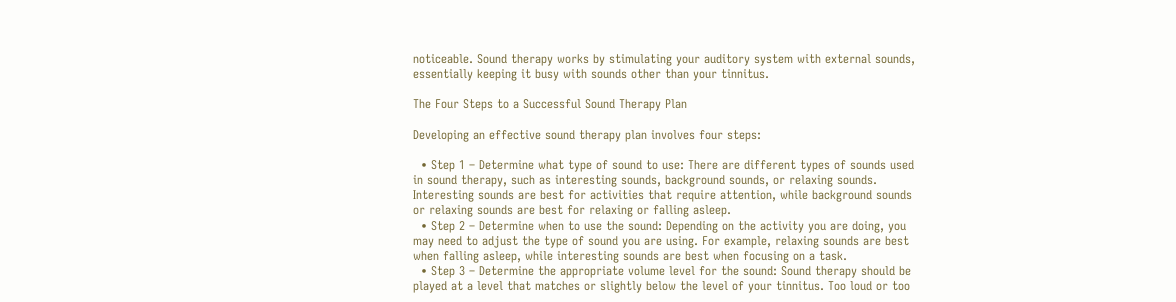noticeable. Sound therapy works by stimulating your auditory system with external sounds, essentially keeping it busy with sounds other than your tinnitus.

The Four Steps to a Successful Sound Therapy Plan

Developing an effective sound therapy plan involves four steps:

  • Step 1 – Determine what type of sound to use: There are different types of sounds used in sound therapy, such as interesting sounds, background sounds, or relaxing sounds. Interesting sounds are best for activities that require attention, while background sounds or relaxing sounds are best for relaxing or falling asleep.
  • Step 2 – Determine when to use the sound: Depending on the activity you are doing, you may need to adjust the type of sound you are using. For example, relaxing sounds are best when falling asleep, while interesting sounds are best when focusing on a task.
  • Step 3 – Determine the appropriate volume level for the sound: Sound therapy should be played at a level that matches or slightly below the level of your tinnitus. Too loud or too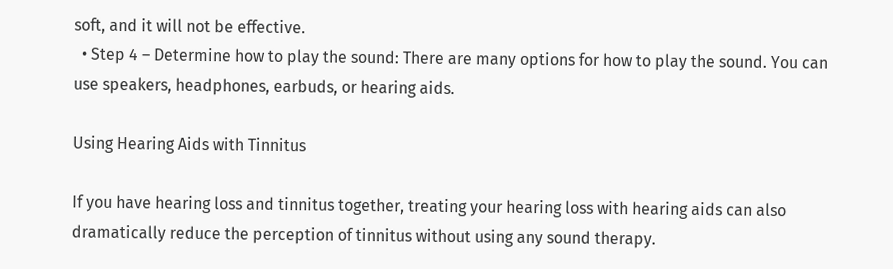soft, and it will not be effective.
  • Step 4 – Determine how to play the sound: There are many options for how to play the sound. You can use speakers, headphones, earbuds, or hearing aids.

Using Hearing Aids with Tinnitus

If you have hearing loss and tinnitus together, treating your hearing loss with hearing aids can also dramatically reduce the perception of tinnitus without using any sound therapy.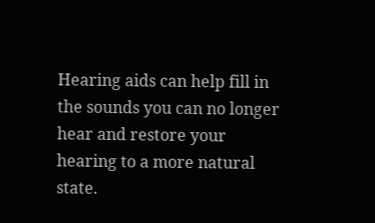Hearing aids can help fill in the sounds you can no longer hear and restore your hearing to a more natural state.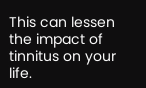This can lessen the impact of tinnitus on your life.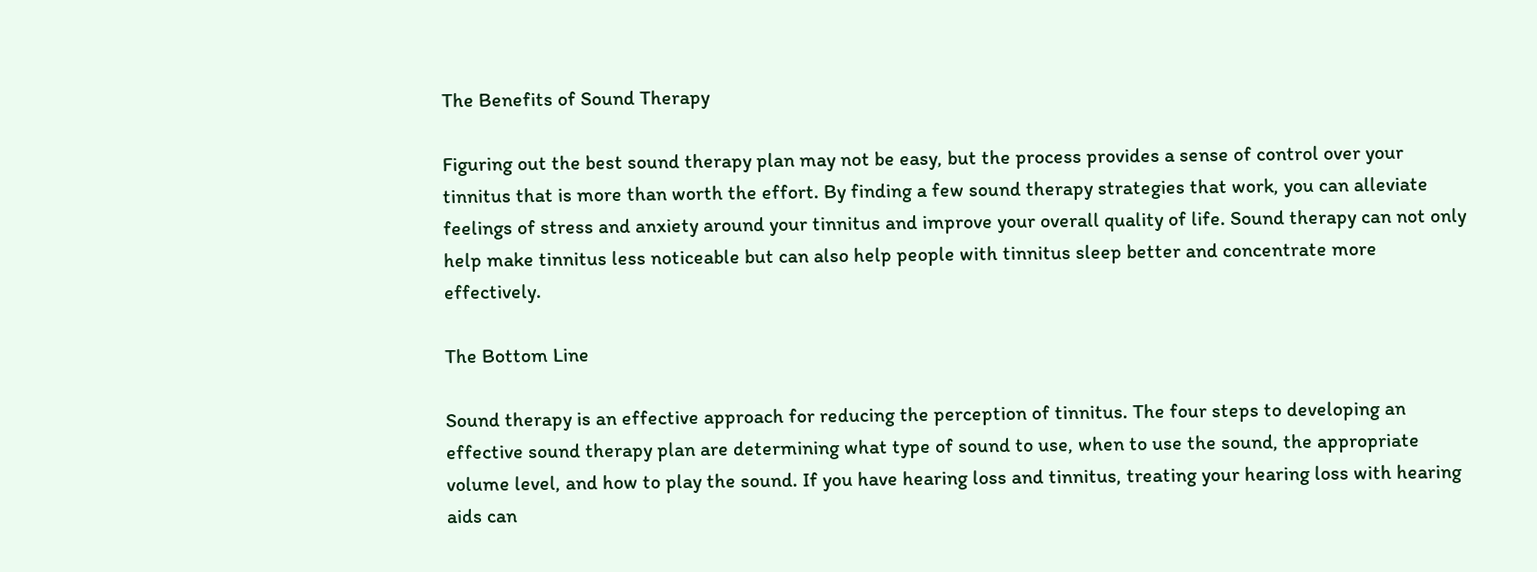The Benefits of Sound Therapy

Figuring out the best sound therapy plan may not be easy, but the process provides a sense of control over your tinnitus that is more than worth the effort. By finding a few sound therapy strategies that work, you can alleviate feelings of stress and anxiety around your tinnitus and improve your overall quality of life. Sound therapy can not only help make tinnitus less noticeable but can also help people with tinnitus sleep better and concentrate more effectively.

The Bottom Line

Sound therapy is an effective approach for reducing the perception of tinnitus. The four steps to developing an effective sound therapy plan are determining what type of sound to use, when to use the sound, the appropriate volume level, and how to play the sound. If you have hearing loss and tinnitus, treating your hearing loss with hearing aids can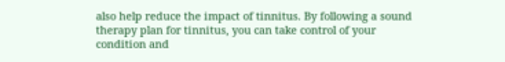also help reduce the impact of tinnitus. By following a sound therapy plan for tinnitus, you can take control of your condition and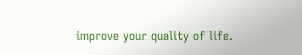improve your quality of life.